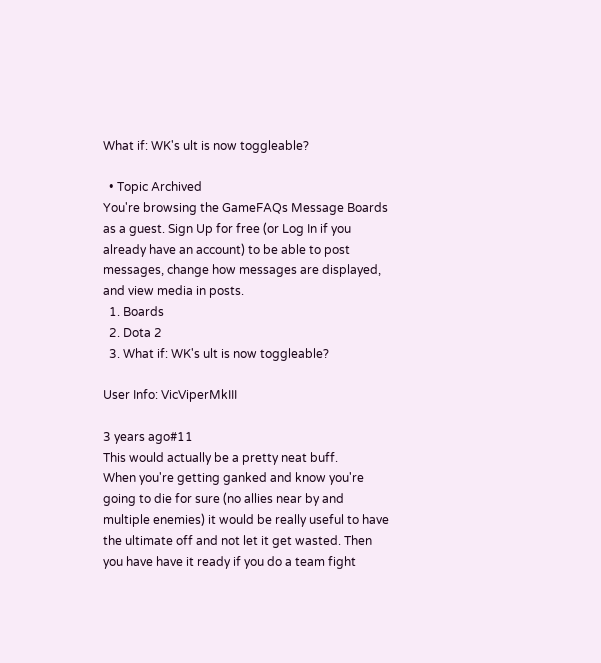What if: WK's ult is now toggleable?

  • Topic Archived
You're browsing the GameFAQs Message Boards as a guest. Sign Up for free (or Log In if you already have an account) to be able to post messages, change how messages are displayed, and view media in posts.
  1. Boards
  2. Dota 2
  3. What if: WK's ult is now toggleable?

User Info: VicViperMkIII

3 years ago#11
This would actually be a pretty neat buff.
When you're getting ganked and know you're going to die for sure (no allies near by and multiple enemies) it would be really useful to have the ultimate off and not let it get wasted. Then you have have it ready if you do a team fight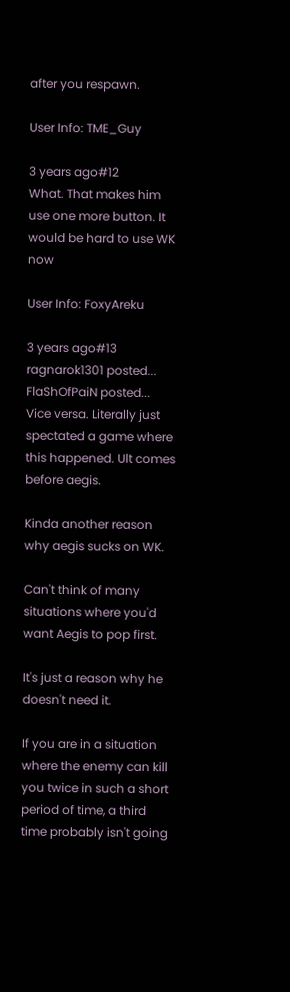after you respawn.

User Info: TME_Guy

3 years ago#12
What. That makes him use one more button. It would be hard to use WK now

User Info: FoxyAreku

3 years ago#13
ragnarok1301 posted...
FlaShOfPaiN posted...
Vice versa. Literally just spectated a game where this happened. Ult comes before aegis.

Kinda another reason why aegis sucks on WK.

Can't think of many situations where you'd want Aegis to pop first.

It's just a reason why he doesn't need it.

If you are in a situation where the enemy can kill you twice in such a short period of time, a third time probably isn't going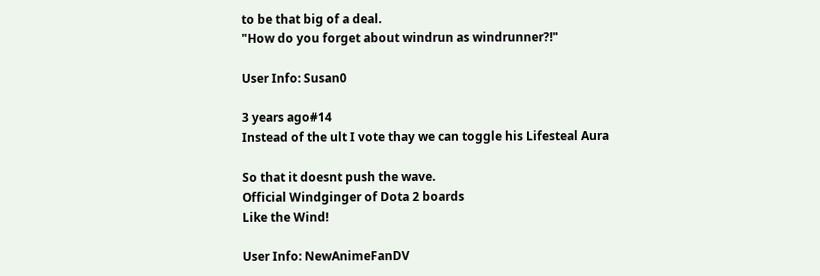to be that big of a deal.
"How do you forget about windrun as windrunner?!"

User Info: Susan0

3 years ago#14
Instead of the ult I vote thay we can toggle his Lifesteal Aura

So that it doesnt push the wave.
Official Windginger of Dota 2 boards
Like the Wind!

User Info: NewAnimeFanDV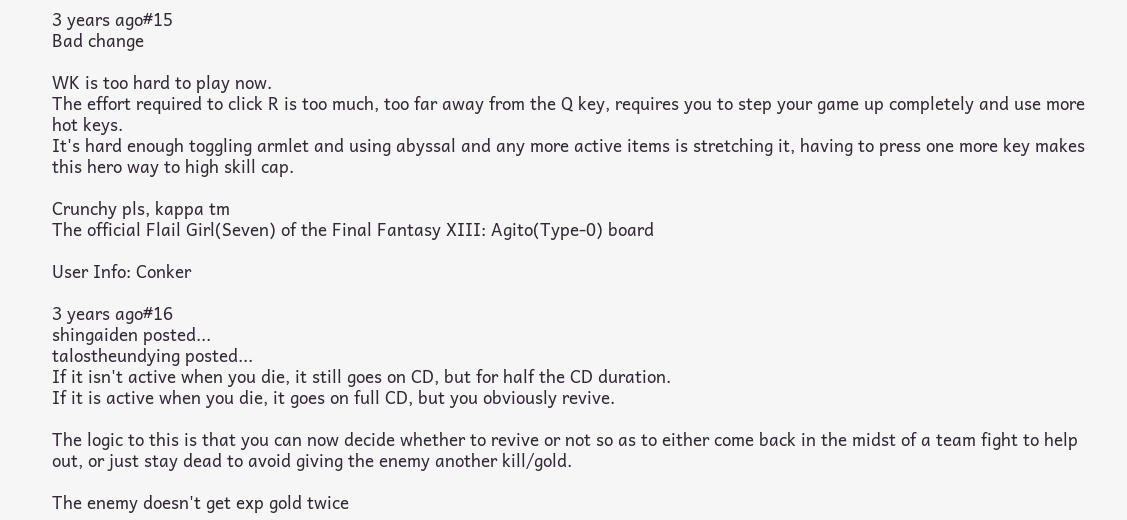3 years ago#15
Bad change

WK is too hard to play now.
The effort required to click R is too much, too far away from the Q key, requires you to step your game up completely and use more hot keys.
It's hard enough toggling armlet and using abyssal and any more active items is stretching it, having to press one more key makes this hero way to high skill cap.

Crunchy pls, kappa tm
The official Flail Girl(Seven) of the Final Fantasy XIII: Agito(Type-0) board

User Info: Conker

3 years ago#16
shingaiden posted...
talostheundying posted...
If it isn't active when you die, it still goes on CD, but for half the CD duration.
If it is active when you die, it goes on full CD, but you obviously revive.

The logic to this is that you can now decide whether to revive or not so as to either come back in the midst of a team fight to help out, or just stay dead to avoid giving the enemy another kill/gold.

The enemy doesn't get exp gold twice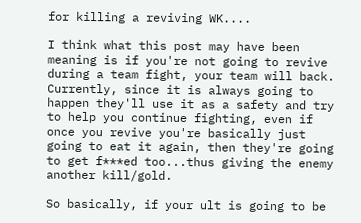for killing a reviving WK....

I think what this post may have been meaning is if you're not going to revive during a team fight, your team will back. Currently, since it is always going to happen they'll use it as a safety and try to help you continue fighting, even if once you revive you're basically just going to eat it again, then they're going to get f***ed too...thus giving the enemy another kill/gold.

So basically, if your ult is going to be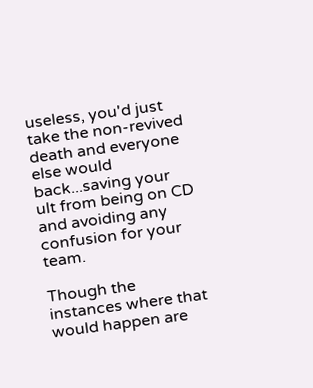useless, you'd just take the non-revived death and everyone else would back...saving your ult from being on CD and avoiding any confusion for your team.

Though the instances where that would happen are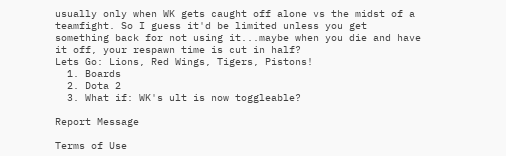usually only when WK gets caught off alone vs the midst of a teamfight. So I guess it'd be limited unless you get something back for not using it...maybe when you die and have it off, your respawn time is cut in half?
Lets Go: Lions, Red Wings, Tigers, Pistons!
  1. Boards
  2. Dota 2
  3. What if: WK's ult is now toggleable?

Report Message

Terms of Use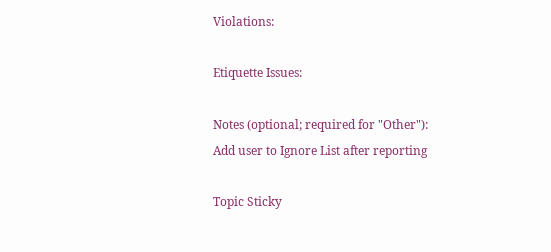Violations:

Etiquette Issues:

Notes (optional; required for "Other"):
Add user to Ignore List after reporting

Topic Sticky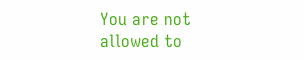You are not allowed to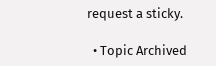request a sticky.

  • Topic Archived